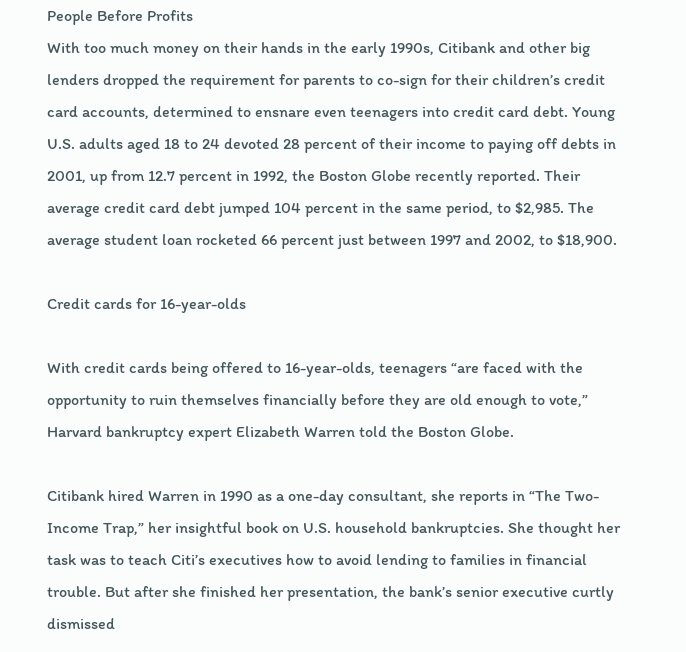People Before Profits
With too much money on their hands in the early 1990s, Citibank and other big lenders dropped the requirement for parents to co-sign for their children’s credit card accounts, determined to ensnare even teenagers into credit card debt. Young U.S. adults aged 18 to 24 devoted 28 percent of their income to paying off debts in 2001, up from 12.7 percent in 1992, the Boston Globe recently reported. Their average credit card debt jumped 104 percent in the same period, to $2,985. The average student loan rocketed 66 percent just between 1997 and 2002, to $18,900.

Credit cards for 16-year-olds

With credit cards being offered to 16-year-olds, teenagers “are faced with the opportunity to ruin themselves financially before they are old enough to vote,” Harvard bankruptcy expert Elizabeth Warren told the Boston Globe.

Citibank hired Warren in 1990 as a one-day consultant, she reports in “The Two-Income Trap,” her insightful book on U.S. household bankruptcies. She thought her task was to teach Citi’s executives how to avoid lending to families in financial trouble. But after she finished her presentation, the bank’s senior executive curtly dismissed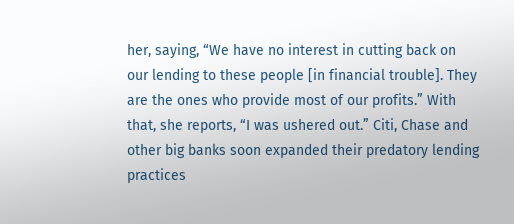her, saying, “We have no interest in cutting back on our lending to these people [in financial trouble]. They are the ones who provide most of our profits.” With that, she reports, “I was ushered out.” Citi, Chase and other big banks soon expanded their predatory lending practices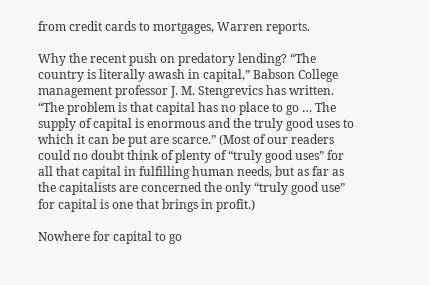from credit cards to mortgages, Warren reports.

Why the recent push on predatory lending? “The country is literally awash in capital,” Babson College management professor J. M. Stengrevics has written. “The problem is that capital has no place to go … The supply of capital is enormous and the truly good uses to which it can be put are scarce.” (Most of our readers could no doubt think of plenty of “truly good uses” for all that capital in fulfilling human needs, but as far as the capitalists are concerned the only “truly good use” for capital is one that brings in profit.)

Nowhere for capital to go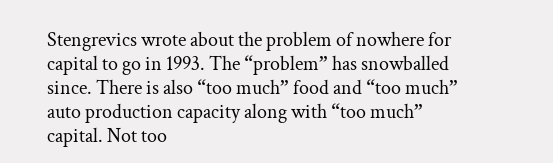Stengrevics wrote about the problem of nowhere for capital to go in 1993. The “problem” has snowballed since. There is also “too much” food and “too much” auto production capacity along with “too much” capital. Not too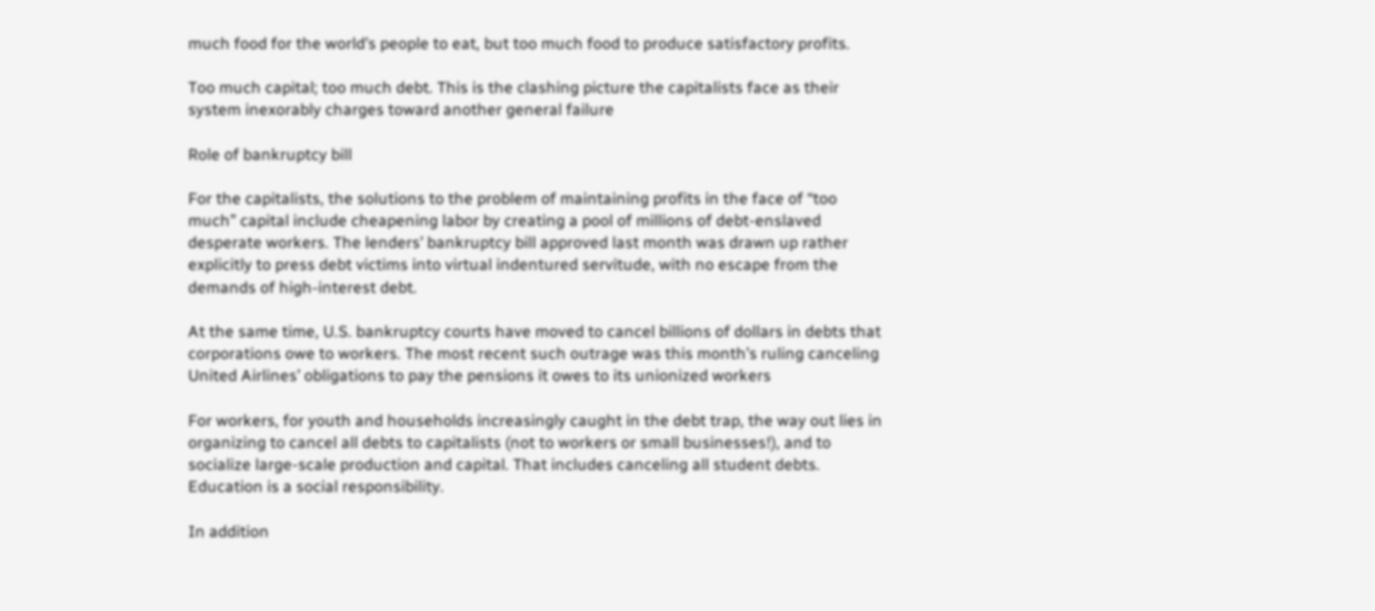much food for the world’s people to eat, but too much food to produce satisfactory profits.

Too much capital; too much debt. This is the clashing picture the capitalists face as their system inexorably charges toward another general failure

Role of bankruptcy bill

For the capitalists, the solutions to the problem of maintaining profits in the face of “too much” capital include cheapening labor by creating a pool of millions of debt-enslaved desperate workers. The lenders’ bankruptcy bill approved last month was drawn up rather explicitly to press debt victims into virtual indentured servitude, with no escape from the demands of high-interest debt.

At the same time, U.S. bankruptcy courts have moved to cancel billions of dollars in debts that corporations owe to workers. The most recent such outrage was this month’s ruling canceling United Airlines’ obligations to pay the pensions it owes to its unionized workers

For workers, for youth and households increasingly caught in the debt trap, the way out lies in organizing to cancel all debts to capitalists (not to workers or small businesses!), and to socialize large-scale production and capital. That includes canceling all student debts. Education is a social responsibility.

In addition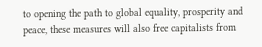to opening the path to global equality, prosperity and peace, these measures will also free capitalists from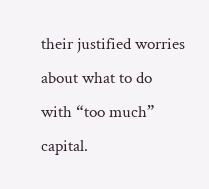their justified worries about what to do with “too much” capital.